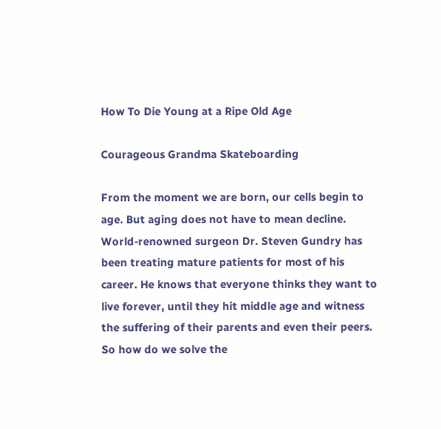How To Die Young at a Ripe Old Age

Courageous Grandma Skateboarding

From the moment we are born, our cells begin to age. But aging does not have to mean decline. World-renowned surgeon Dr. Steven Gundry has been treating mature patients for most of his career. He knows that everyone thinks they want to live forever, until they hit middle age and witness the suffering of their parents and even their peers. So how do we solve the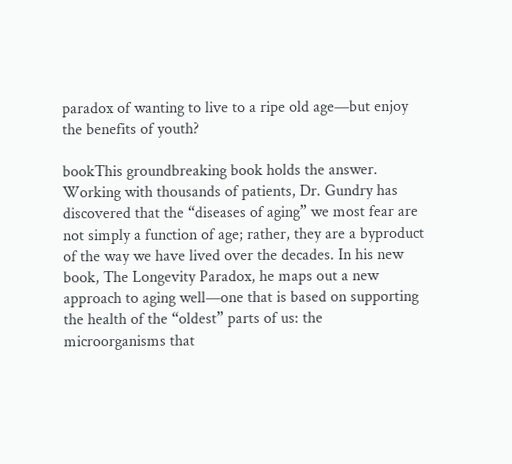paradox of wanting to live to a ripe old age—but enjoy the benefits of youth?

bookThis groundbreaking book holds the answer. Working with thousands of patients, Dr. Gundry has discovered that the “diseases of aging” we most fear are not simply a function of age; rather, they are a byproduct of the way we have lived over the decades. In his new book, The Longevity Paradox, he maps out a new approach to aging well—one that is based on supporting the health of the “oldest” parts of us: the microorganisms that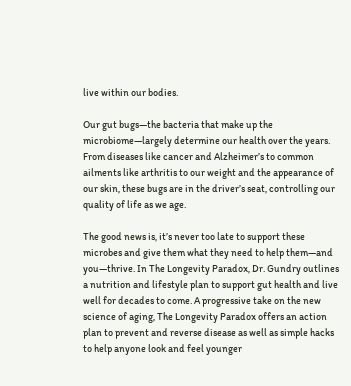live within our bodies.

Our gut bugs—the bacteria that make up the microbiome—largely determine our health over the years. From diseases like cancer and Alzheimer’s to common ailments like arthritis to our weight and the appearance of our skin, these bugs are in the driver’s seat, controlling our quality of life as we age.

The good news is, it’s never too late to support these microbes and give them what they need to help them—and you—thrive. In The Longevity Paradox, Dr. Gundry outlines a nutrition and lifestyle plan to support gut health and live well for decades to come. A progressive take on the new science of aging, The Longevity Paradox offers an action plan to prevent and reverse disease as well as simple hacks to help anyone look and feel younger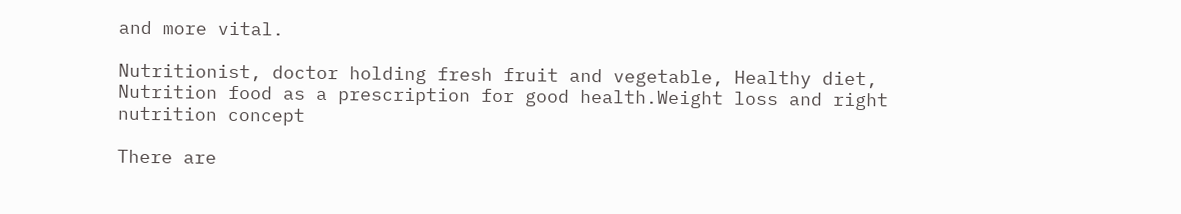and more vital.

Nutritionist, doctor holding fresh fruit and vegetable, Healthy diet, Nutrition food as a prescription for good health.Weight loss and right nutrition concept

There are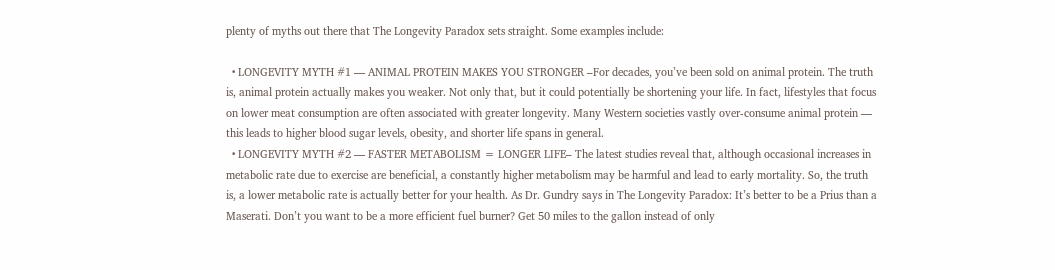plenty of myths out there that The Longevity Paradox sets straight. Some examples include:

  • LONGEVITY MYTH #1 — ANIMAL PROTEIN MAKES YOU STRONGER –For decades, you’ve been sold on animal protein. The truth is, animal protein actually makes you weaker. Not only that, but it could potentially be shortening your life. In fact, lifestyles that focus on lower meat consumption are often associated with greater longevity. Many Western societies vastly over-consume animal protein — this leads to higher blood sugar levels, obesity, and shorter life spans in general.
  • LONGEVITY MYTH #2 — FASTER METABOLISM = LONGER LIFE– The latest studies reveal that, although occasional increases in metabolic rate due to exercise are beneficial, a constantly higher metabolism may be harmful and lead to early mortality. So, the truth is, a lower metabolic rate is actually better for your health. As Dr. Gundry says in The Longevity Paradox: It’s better to be a Prius than a Maserati. Don’t you want to be a more efficient fuel burner? Get 50 miles to the gallon instead of only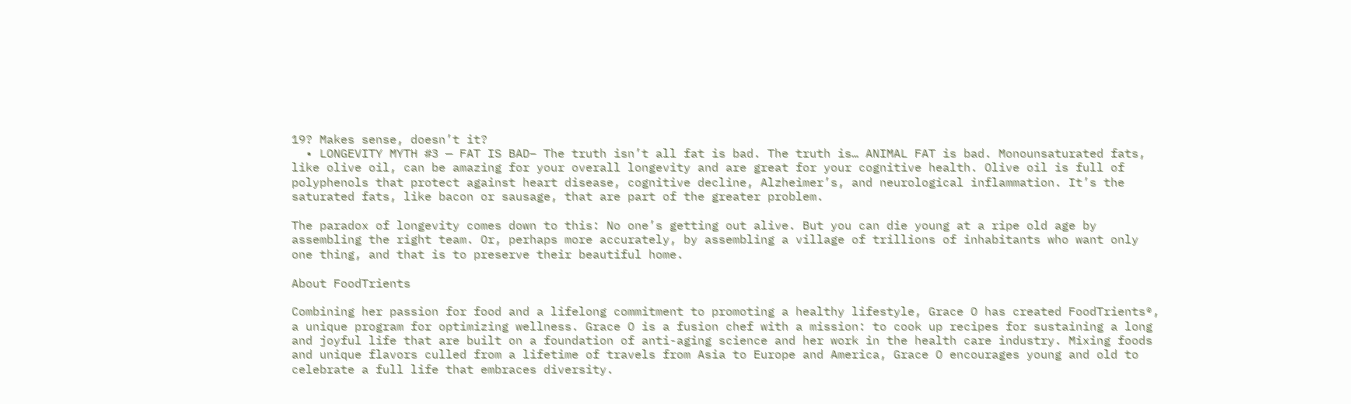19? Makes sense, doesn’t it?
  • LONGEVITY MYTH #3 — FAT IS BAD– The truth isn’t all fat is bad. The truth is… ANIMAL FAT is bad. Monounsaturated fats, like olive oil, can be amazing for your overall longevity and are great for your cognitive health. Olive oil is full of polyphenols that protect against heart disease, cognitive decline, Alzheimer’s, and neurological inflammation. It’s the saturated fats, like bacon or sausage, that are part of the greater problem.

The paradox of longevity comes down to this: No one’s getting out alive. But you can die young at a ripe old age by assembling the right team. Or, perhaps more accurately, by assembling a village of trillions of inhabitants who want only one thing, and that is to preserve their beautiful home.

About FoodTrients

Combining her passion for food and a lifelong commitment to promoting a healthy lifestyle, Grace O has created FoodTrients®, a unique program for optimizing wellness. Grace O is a fusion chef with a mission: to cook up recipes for sustaining a long and joyful life that are built on a foundation of anti-aging science and her work in the health care industry. Mixing foods and unique flavors culled from a lifetime of travels from Asia to Europe and America, Grace O encourages young and old to celebrate a full life that embraces diversity.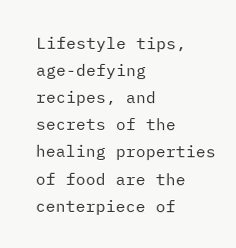Lifestyle tips, age-defying recipes, and secrets of the healing properties of food are the centerpiece of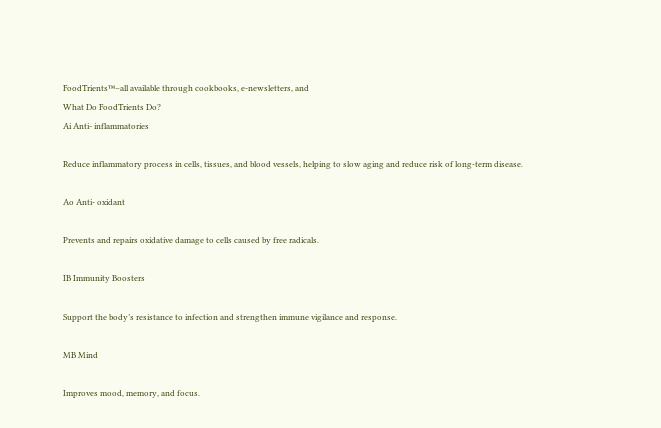FoodTrients™–all available through cookbooks, e-newsletters, and
What Do FoodTrients Do?
Ai Anti- inflammatories

Reduce inflammatory process in cells, tissues, and blood vessels, helping to slow aging and reduce risk of long-term disease.

Ao Anti- oxidant

Prevents and repairs oxidative damage to cells caused by free radicals.

IB Immunity Boosters

Support the body’s resistance to infection and strengthen immune vigilance and response.

MB Mind

Improves mood, memory, and focus.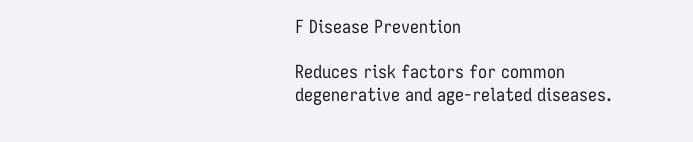F Disease Prevention

Reduces risk factors for common degenerative and age-related diseases.